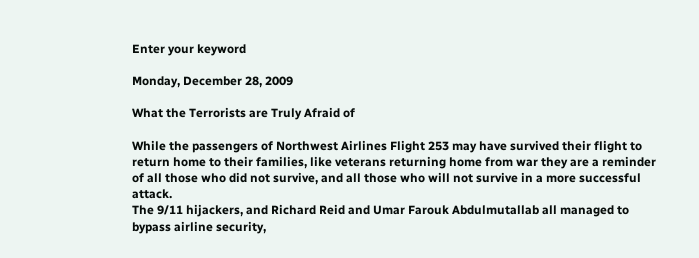Enter your keyword

Monday, December 28, 2009

What the Terrorists are Truly Afraid of

While the passengers of Northwest Airlines Flight 253 may have survived their flight to return home to their families, like veterans returning home from war they are a reminder of all those who did not survive, and all those who will not survive in a more successful attack.
The 9/11 hijackers, and Richard Reid and Umar Farouk Abdulmutallab all managed to bypass airline security,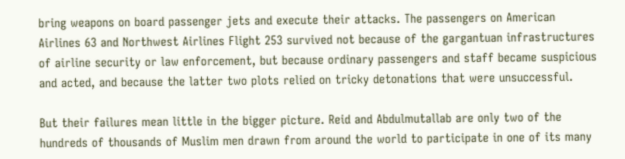bring weapons on board passenger jets and execute their attacks. The passengers on American Airlines 63 and Northwest Airlines Flight 253 survived not because of the gargantuan infrastructures of airline security or law enforcement, but because ordinary passengers and staff became suspicious and acted, and because the latter two plots relied on tricky detonations that were unsuccessful.

But their failures mean little in the bigger picture. Reid and Abdulmutallab are only two of the hundreds of thousands of Muslim men drawn from around the world to participate in one of its many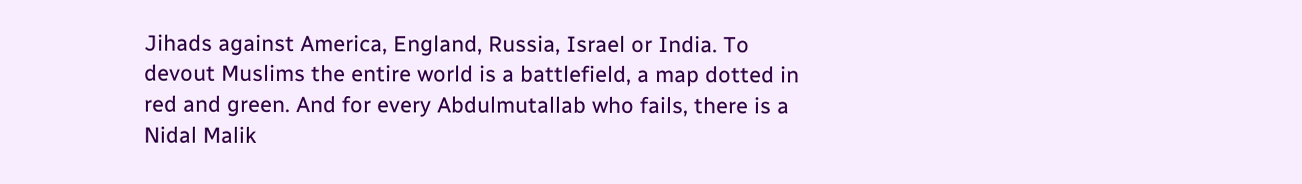Jihads against America, England, Russia, Israel or India. To devout Muslims the entire world is a battlefield, a map dotted in red and green. And for every Abdulmutallab who fails, there is a Nidal Malik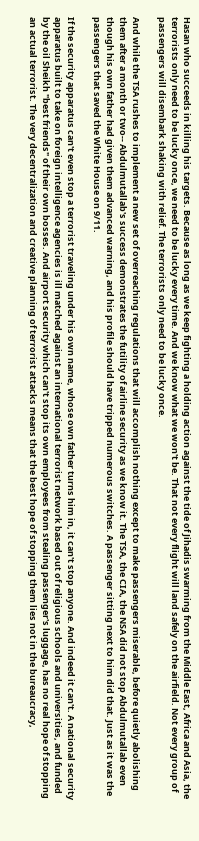Hasan who succeeds in killing his targets. Because as long as we keep fighting a holding action against the tide of Jihadis swarming from the Middle East, Africa and Asia, the terrorists only need to be lucky once, we need to be lucky every time. And we know what we won't be. That not every flight will land safely on the airfield. Not every group of passengers will disembark shaking with relief. The terrorists only need to be lucky once.

And while the TSA rushes to implement a new set of overreaching regulations that will accomplish nothing except to make passengers miserable, before quietly abolishing them after a month or two-- Abdulmutallab's success demonstrates the futility of airline security as we know it. The TSA, the CIA, the NSA did not stop Abdulmutallab even though his own father had given them advanced warning, and his profile should have tripped numerous switches. A passenger sitting next to him did that. Just as it was the passengers that saved the White House on 9/11.

If the security apparatus can't even stop a terrorist traveling under his own name, whose own father turns him in, it can't stop anyone. And indeed it can't. A national security apparatus built to take on foreign intelligence agencies is ill matched against an international terrorist network based out of religious schools and universities, and funded by the oil Sheikh "best friends" of their own bosses. And airport security which can't stop its own employees from stealing passenger's luggage, has no real hope of stopping an actual terrorist. The very decentralization and creative planning of terrorist attacks means that the best hope of stopping them lies not in the bureaucracy,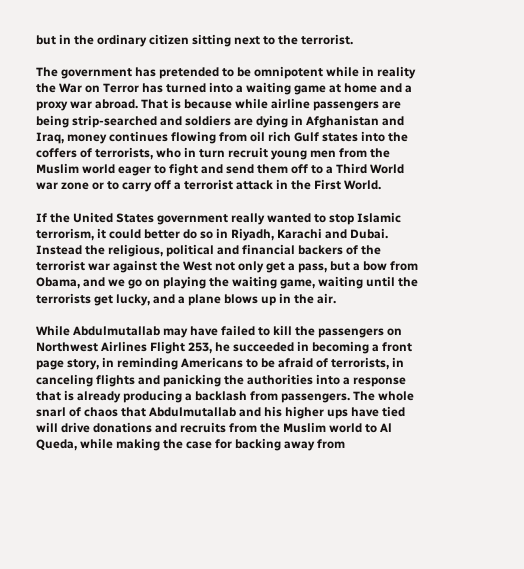but in the ordinary citizen sitting next to the terrorist.

The government has pretended to be omnipotent while in reality the War on Terror has turned into a waiting game at home and a proxy war abroad. That is because while airline passengers are being strip-searched and soldiers are dying in Afghanistan and Iraq, money continues flowing from oil rich Gulf states into the coffers of terrorists, who in turn recruit young men from the Muslim world eager to fight and send them off to a Third World war zone or to carry off a terrorist attack in the First World.

If the United States government really wanted to stop Islamic terrorism, it could better do so in Riyadh, Karachi and Dubai. Instead the religious, political and financial backers of the terrorist war against the West not only get a pass, but a bow from Obama, and we go on playing the waiting game, waiting until the terrorists get lucky, and a plane blows up in the air.

While Abdulmutallab may have failed to kill the passengers on Northwest Airlines Flight 253, he succeeded in becoming a front page story, in reminding Americans to be afraid of terrorists, in canceling flights and panicking the authorities into a response that is already producing a backlash from passengers. The whole snarl of chaos that Abdulmutallab and his higher ups have tied will drive donations and recruits from the Muslim world to Al Queda, while making the case for backing away from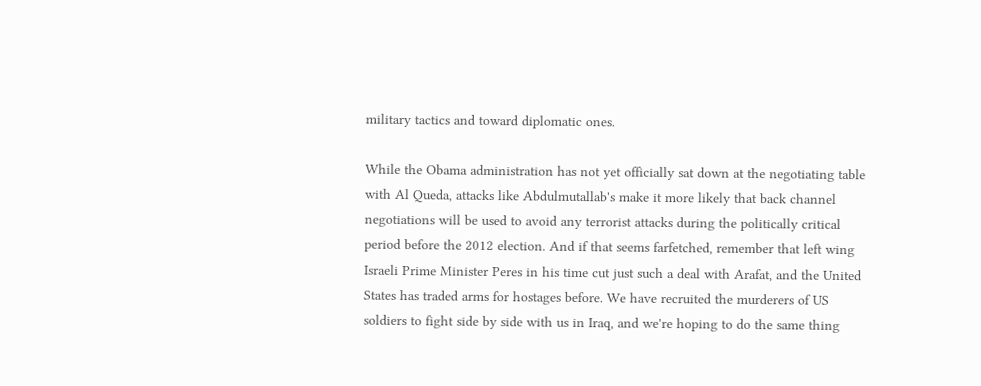military tactics and toward diplomatic ones.

While the Obama administration has not yet officially sat down at the negotiating table with Al Queda, attacks like Abdulmutallab's make it more likely that back channel negotiations will be used to avoid any terrorist attacks during the politically critical period before the 2012 election. And if that seems farfetched, remember that left wing Israeli Prime Minister Peres in his time cut just such a deal with Arafat, and the United States has traded arms for hostages before. We have recruited the murderers of US soldiers to fight side by side with us in Iraq, and we're hoping to do the same thing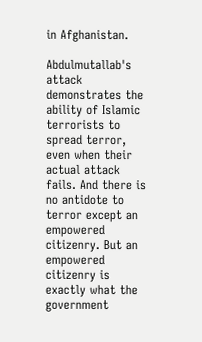in Afghanistan.

Abdulmutallab's attack demonstrates the ability of Islamic terrorists to spread terror, even when their actual attack fails. And there is no antidote to terror except an empowered citizenry. But an empowered citizenry is exactly what the government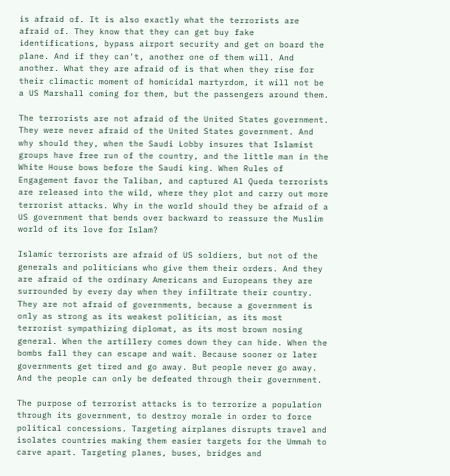is afraid of. It is also exactly what the terrorists are afraid of. They know that they can get buy fake identifications, bypass airport security and get on board the plane. And if they can't, another one of them will. And another. What they are afraid of is that when they rise for their climactic moment of homicidal martyrdom, it will not be a US Marshall coming for them, but the passengers around them.

The terrorists are not afraid of the United States government. They were never afraid of the United States government. And why should they, when the Saudi Lobby insures that Islamist groups have free run of the country, and the little man in the White House bows before the Saudi king. When Rules of Engagement favor the Taliban, and captured Al Queda terrorists are released into the wild, where they plot and carry out more terrorist attacks. Why in the world should they be afraid of a US government that bends over backward to reassure the Muslim world of its love for Islam?

Islamic terrorists are afraid of US soldiers, but not of the generals and politicians who give them their orders. And they are afraid of the ordinary Americans and Europeans they are surrounded by every day when they infiltrate their country. They are not afraid of governments, because a government is only as strong as its weakest politician, as its most terrorist sympathizing diplomat, as its most brown nosing general. When the artillery comes down they can hide. When the bombs fall they can escape and wait. Because sooner or later governments get tired and go away. But people never go away. And the people can only be defeated through their government.

The purpose of terrorist attacks is to terrorize a population through its government, to destroy morale in order to force political concessions. Targeting airplanes disrupts travel and isolates countries making them easier targets for the Ummah to carve apart. Targeting planes, buses, bridges and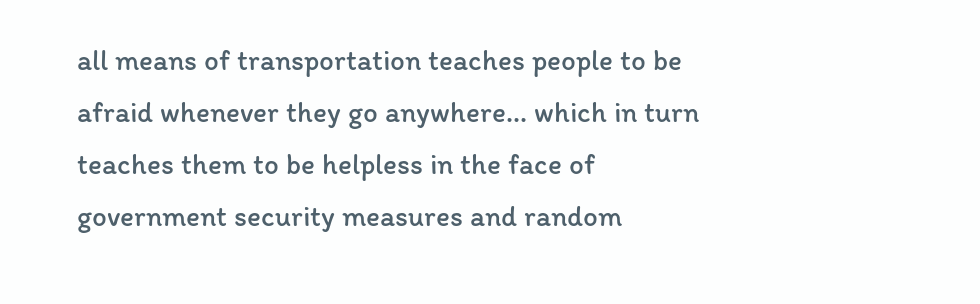all means of transportation teaches people to be afraid whenever they go anywhere... which in turn teaches them to be helpless in the face of government security measures and random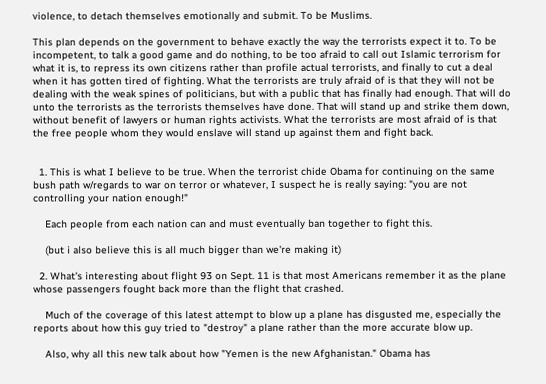violence, to detach themselves emotionally and submit. To be Muslims.

This plan depends on the government to behave exactly the way the terrorists expect it to. To be incompetent, to talk a good game and do nothing, to be too afraid to call out Islamic terrorism for what it is, to repress its own citizens rather than profile actual terrorists, and finally to cut a deal when it has gotten tired of fighting. What the terrorists are truly afraid of is that they will not be dealing with the weak spines of politicians, but with a public that has finally had enough. That will do unto the terrorists as the terrorists themselves have done. That will stand up and strike them down, without benefit of lawyers or human rights activists. What the terrorists are most afraid of is that the free people whom they would enslave will stand up against them and fight back.


  1. This is what I believe to be true. When the terrorist chide Obama for continuing on the same bush path w/regards to war on terror or whatever, I suspect he is really saying: "you are not controlling your nation enough!"

    Each people from each nation can and must eventually ban together to fight this.

    (but i also believe this is all much bigger than we're making it)

  2. What's interesting about flight 93 on Sept. 11 is that most Americans remember it as the plane whose passengers fought back more than the flight that crashed.

    Much of the coverage of this latest attempt to blow up a plane has disgusted me, especially the reports about how this guy tried to "destroy" a plane rather than the more accurate blow up.

    Also, why all this new talk about how "Yemen is the new Afghanistan." Obama has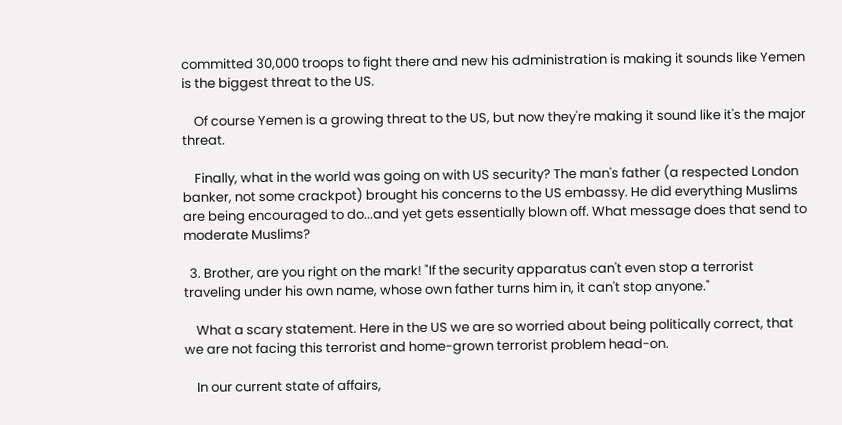committed 30,000 troops to fight there and new his administration is making it sounds like Yemen is the biggest threat to the US.

    Of course Yemen is a growing threat to the US, but now they're making it sound like it's the major threat.

    Finally, what in the world was going on with US security? The man's father (a respected London banker, not some crackpot) brought his concerns to the US embassy. He did everything Muslims are being encouraged to do...and yet gets essentially blown off. What message does that send to moderate Muslims?

  3. Brother, are you right on the mark! "If the security apparatus can't even stop a terrorist traveling under his own name, whose own father turns him in, it can't stop anyone."

    What a scary statement. Here in the US we are so worried about being politically correct, that we are not facing this terrorist and home-grown terrorist problem head-on.

    In our current state of affairs,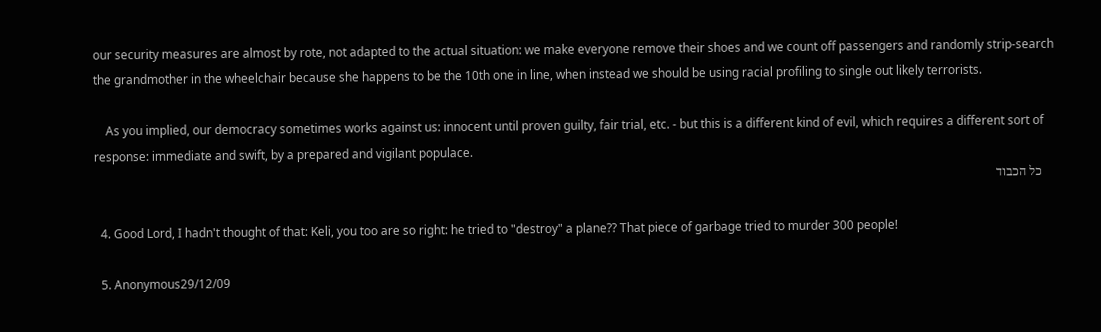our security measures are almost by rote, not adapted to the actual situation: we make everyone remove their shoes and we count off passengers and randomly strip-search the grandmother in the wheelchair because she happens to be the 10th one in line, when instead we should be using racial profiling to single out likely terrorists.

    As you implied, our democracy sometimes works against us: innocent until proven guilty, fair trial, etc. - but this is a different kind of evil, which requires a different sort of response: immediate and swift, by a prepared and vigilant populace.
    כל הכבוד

  4. Good Lord, I hadn't thought of that: Keli, you too are so right: he tried to "destroy" a plane?? That piece of garbage tried to murder 300 people!

  5. Anonymous29/12/09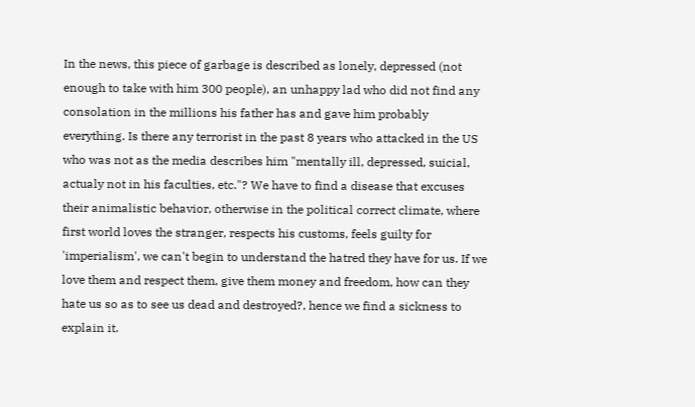In the news, this piece of garbage is described as lonely, depressed (not enough to take with him 300 people), an unhappy lad who did not find any consolation in the millions his father has and gave him probably everything. Is there any terrorist in the past 8 years who attacked in the US who was not as the media describes him "mentally ill, depressed, suicial, actualy not in his faculties, etc."? We have to find a disease that excuses their animalistic behavior, otherwise in the political correct climate, where first world loves the stranger, respects his customs, feels guilty for 'imperialism', we can't begin to understand the hatred they have for us. If we love them and respect them, give them money and freedom, how can they hate us so as to see us dead and destroyed?, hence we find a sickness to explain it.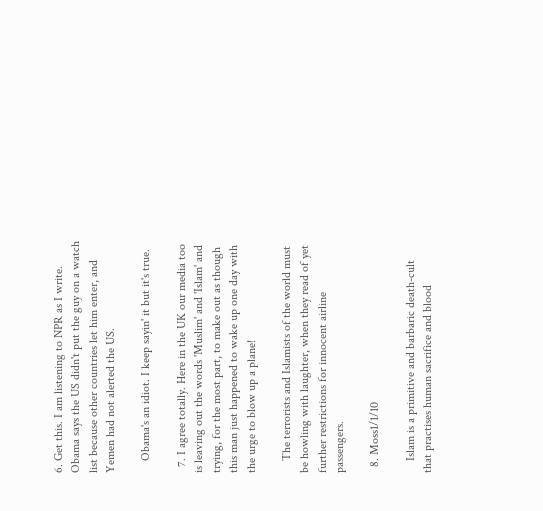6. Get this. I am listening to NPR as I write. Obama says the US didn't put the guy on a watch list because other countries let him enter, and Yemen had not alerted the US.

    Obama's an idiot. I keep sayin' it but it's true.

  7. I agree totally. Here in the UK our media too is leaving out the words 'Muslim' and 'Islam' and trying, for the most part, to make out as though this man just happened to wake up one day with the urge to blow up a plane!

    The terrorists and Islamists of the world must be howling with laughter, when they read of yet further restrictions for innocent airline passengers.

  8. Moss1/1/10

    Islam is a primitive and barbaric death-cult that practises human sacrifice and blood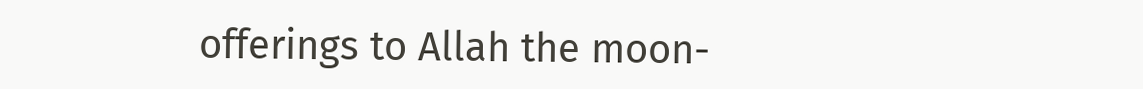offerings to Allah the moon-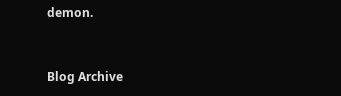demon.



Blog Archive